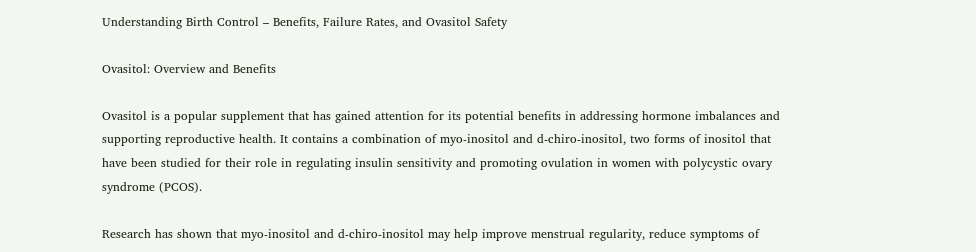Understanding Birth Control – Benefits, Failure Rates, and Ovasitol Safety

Ovasitol: Overview and Benefits

Ovasitol is a popular supplement that has gained attention for its potential benefits in addressing hormone imbalances and supporting reproductive health. It contains a combination of myo-inositol and d-chiro-inositol, two forms of inositol that have been studied for their role in regulating insulin sensitivity and promoting ovulation in women with polycystic ovary syndrome (PCOS).

Research has shown that myo-inositol and d-chiro-inositol may help improve menstrual regularity, reduce symptoms of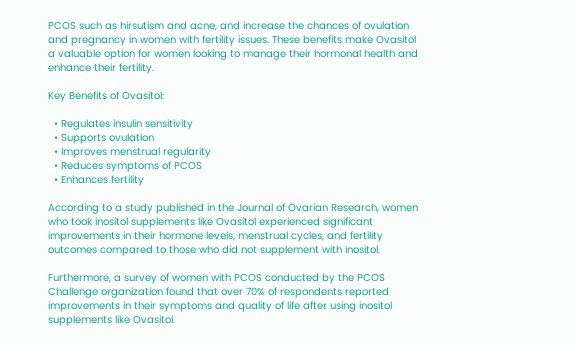PCOS such as hirsutism and acne, and increase the chances of ovulation and pregnancy in women with fertility issues. These benefits make Ovasitol a valuable option for women looking to manage their hormonal health and enhance their fertility.

Key Benefits of Ovasitol:

  • Regulates insulin sensitivity
  • Supports ovulation
  • Improves menstrual regularity
  • Reduces symptoms of PCOS
  • Enhances fertility

According to a study published in the Journal of Ovarian Research, women who took inositol supplements like Ovasitol experienced significant improvements in their hormone levels, menstrual cycles, and fertility outcomes compared to those who did not supplement with inositol.

Furthermore, a survey of women with PCOS conducted by the PCOS Challenge organization found that over 70% of respondents reported improvements in their symptoms and quality of life after using inositol supplements like Ovasitol.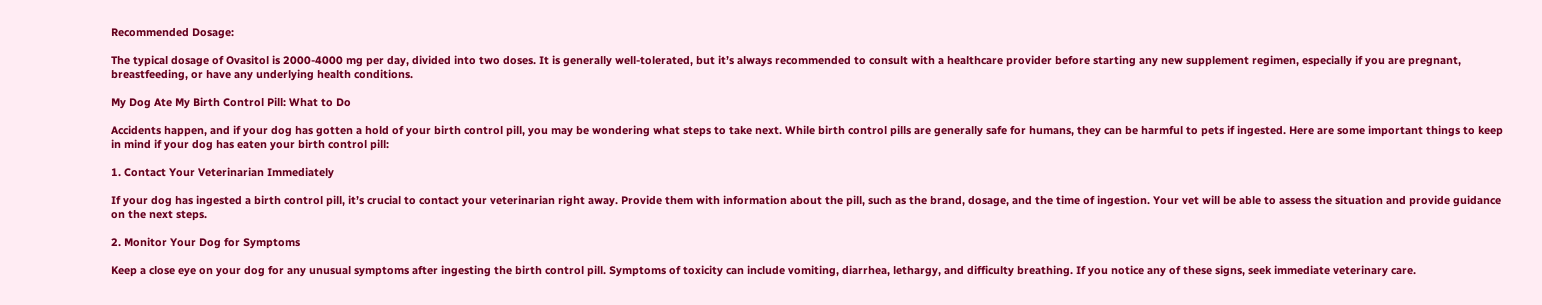Recommended Dosage:

The typical dosage of Ovasitol is 2000-4000 mg per day, divided into two doses. It is generally well-tolerated, but it’s always recommended to consult with a healthcare provider before starting any new supplement regimen, especially if you are pregnant, breastfeeding, or have any underlying health conditions.

My Dog Ate My Birth Control Pill: What to Do

Accidents happen, and if your dog has gotten a hold of your birth control pill, you may be wondering what steps to take next. While birth control pills are generally safe for humans, they can be harmful to pets if ingested. Here are some important things to keep in mind if your dog has eaten your birth control pill:

1. Contact Your Veterinarian Immediately

If your dog has ingested a birth control pill, it’s crucial to contact your veterinarian right away. Provide them with information about the pill, such as the brand, dosage, and the time of ingestion. Your vet will be able to assess the situation and provide guidance on the next steps.

2. Monitor Your Dog for Symptoms

Keep a close eye on your dog for any unusual symptoms after ingesting the birth control pill. Symptoms of toxicity can include vomiting, diarrhea, lethargy, and difficulty breathing. If you notice any of these signs, seek immediate veterinary care.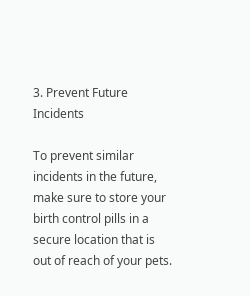3. Prevent Future Incidents

To prevent similar incidents in the future, make sure to store your birth control pills in a secure location that is out of reach of your pets.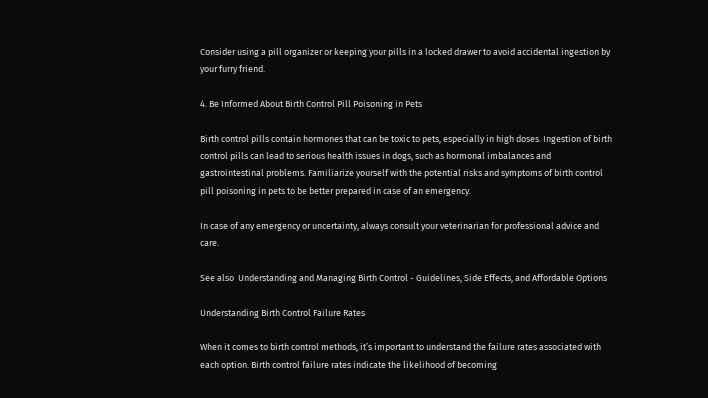Consider using a pill organizer or keeping your pills in a locked drawer to avoid accidental ingestion by your furry friend.

4. Be Informed About Birth Control Pill Poisoning in Pets

Birth control pills contain hormones that can be toxic to pets, especially in high doses. Ingestion of birth control pills can lead to serious health issues in dogs, such as hormonal imbalances and gastrointestinal problems. Familiarize yourself with the potential risks and symptoms of birth control pill poisoning in pets to be better prepared in case of an emergency.

In case of any emergency or uncertainty, always consult your veterinarian for professional advice and care.

See also  Understanding and Managing Birth Control - Guidelines, Side Effects, and Affordable Options

Understanding Birth Control Failure Rates

When it comes to birth control methods, it’s important to understand the failure rates associated with each option. Birth control failure rates indicate the likelihood of becoming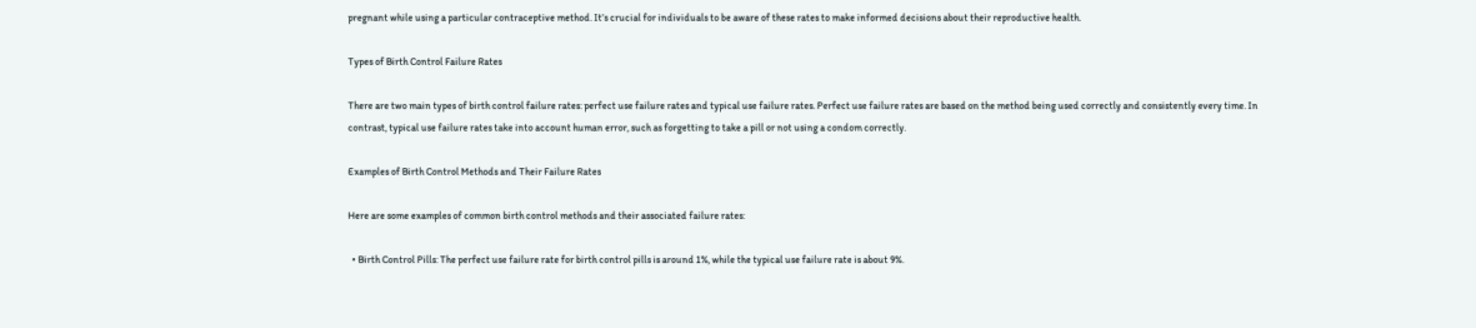pregnant while using a particular contraceptive method. It’s crucial for individuals to be aware of these rates to make informed decisions about their reproductive health.

Types of Birth Control Failure Rates

There are two main types of birth control failure rates: perfect use failure rates and typical use failure rates. Perfect use failure rates are based on the method being used correctly and consistently every time. In contrast, typical use failure rates take into account human error, such as forgetting to take a pill or not using a condom correctly.

Examples of Birth Control Methods and Their Failure Rates

Here are some examples of common birth control methods and their associated failure rates:

  • Birth Control Pills: The perfect use failure rate for birth control pills is around 1%, while the typical use failure rate is about 9%.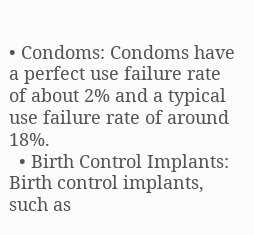• Condoms: Condoms have a perfect use failure rate of about 2% and a typical use failure rate of around 18%.
  • Birth Control Implants: Birth control implants, such as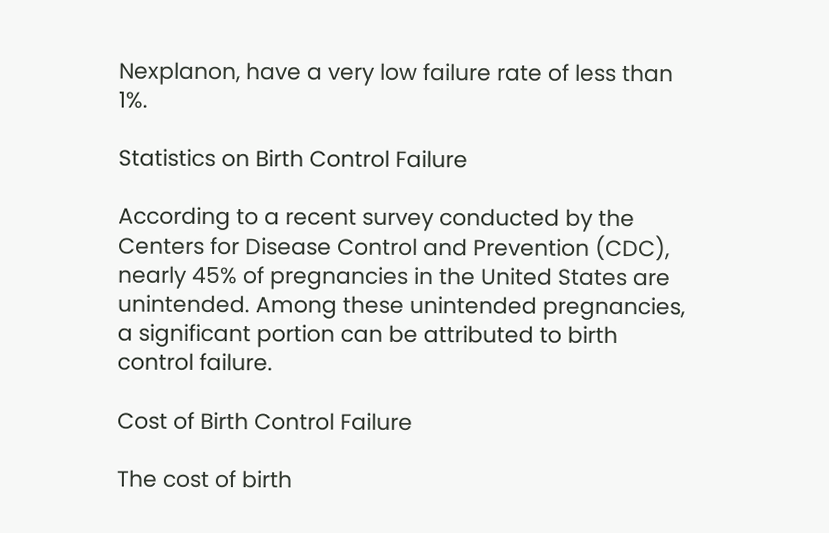Nexplanon, have a very low failure rate of less than 1%.

Statistics on Birth Control Failure

According to a recent survey conducted by the Centers for Disease Control and Prevention (CDC), nearly 45% of pregnancies in the United States are unintended. Among these unintended pregnancies, a significant portion can be attributed to birth control failure.

Cost of Birth Control Failure

The cost of birth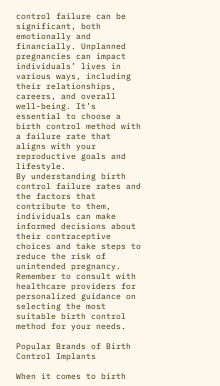control failure can be significant, both emotionally and financially. Unplanned pregnancies can impact individuals’ lives in various ways, including their relationships, careers, and overall well-being. It’s essential to choose a birth control method with a failure rate that aligns with your reproductive goals and lifestyle.
By understanding birth control failure rates and the factors that contribute to them, individuals can make informed decisions about their contraceptive choices and take steps to reduce the risk of unintended pregnancy. Remember to consult with healthcare providers for personalized guidance on selecting the most suitable birth control method for your needs.

Popular Brands of Birth Control Implants

When it comes to birth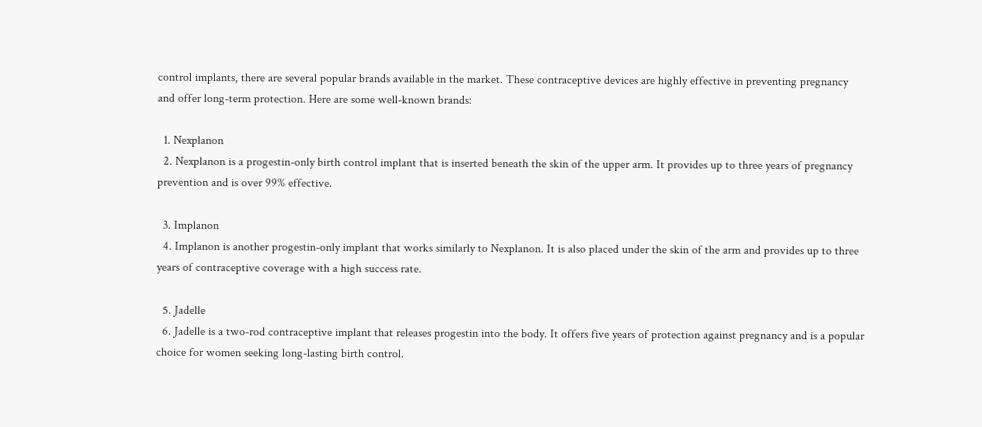control implants, there are several popular brands available in the market. These contraceptive devices are highly effective in preventing pregnancy and offer long-term protection. Here are some well-known brands:

  1. Nexplanon
  2. Nexplanon is a progestin-only birth control implant that is inserted beneath the skin of the upper arm. It provides up to three years of pregnancy prevention and is over 99% effective.

  3. Implanon
  4. Implanon is another progestin-only implant that works similarly to Nexplanon. It is also placed under the skin of the arm and provides up to three years of contraceptive coverage with a high success rate.

  5. Jadelle
  6. Jadelle is a two-rod contraceptive implant that releases progestin into the body. It offers five years of protection against pregnancy and is a popular choice for women seeking long-lasting birth control.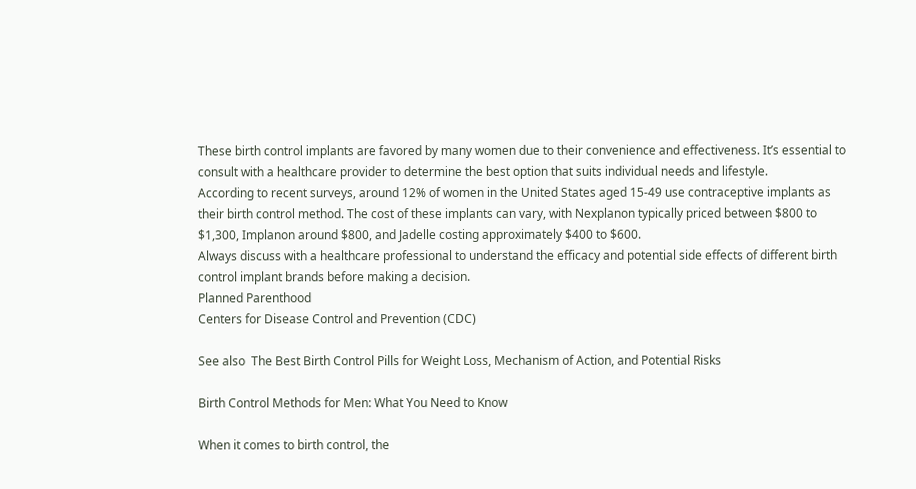These birth control implants are favored by many women due to their convenience and effectiveness. It’s essential to consult with a healthcare provider to determine the best option that suits individual needs and lifestyle.
According to recent surveys, around 12% of women in the United States aged 15-49 use contraceptive implants as their birth control method. The cost of these implants can vary, with Nexplanon typically priced between $800 to $1,300, Implanon around $800, and Jadelle costing approximately $400 to $600.
Always discuss with a healthcare professional to understand the efficacy and potential side effects of different birth control implant brands before making a decision.
Planned Parenthood
Centers for Disease Control and Prevention (CDC)

See also  The Best Birth Control Pills for Weight Loss, Mechanism of Action, and Potential Risks

Birth Control Methods for Men: What You Need to Know

When it comes to birth control, the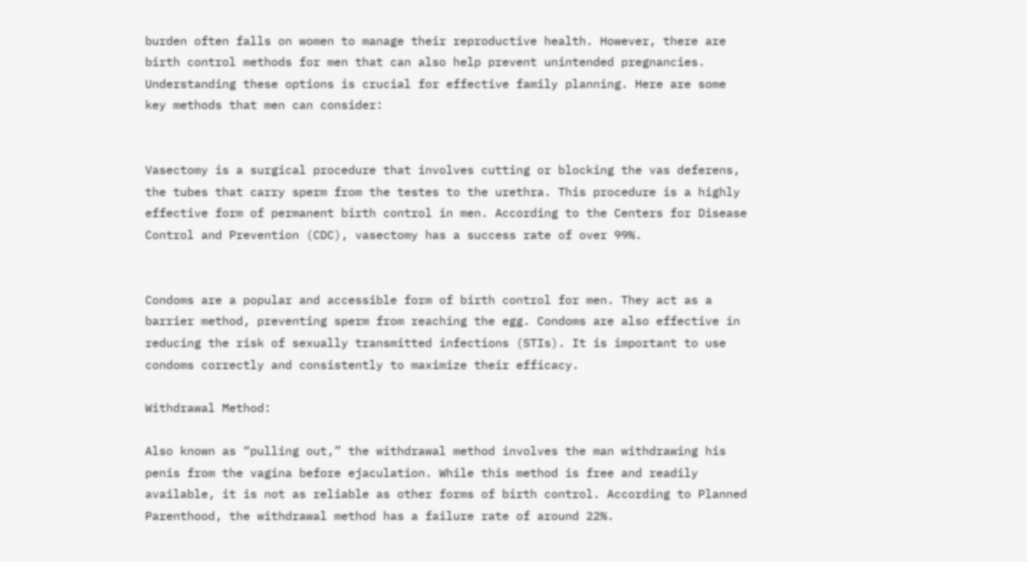burden often falls on women to manage their reproductive health. However, there are birth control methods for men that can also help prevent unintended pregnancies. Understanding these options is crucial for effective family planning. Here are some key methods that men can consider:


Vasectomy is a surgical procedure that involves cutting or blocking the vas deferens, the tubes that carry sperm from the testes to the urethra. This procedure is a highly effective form of permanent birth control in men. According to the Centers for Disease Control and Prevention (CDC), vasectomy has a success rate of over 99%.


Condoms are a popular and accessible form of birth control for men. They act as a barrier method, preventing sperm from reaching the egg. Condoms are also effective in reducing the risk of sexually transmitted infections (STIs). It is important to use condoms correctly and consistently to maximize their efficacy.

Withdrawal Method:

Also known as “pulling out,” the withdrawal method involves the man withdrawing his penis from the vagina before ejaculation. While this method is free and readily available, it is not as reliable as other forms of birth control. According to Planned Parenthood, the withdrawal method has a failure rate of around 22%.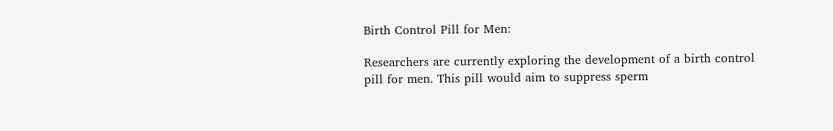Birth Control Pill for Men:

Researchers are currently exploring the development of a birth control pill for men. This pill would aim to suppress sperm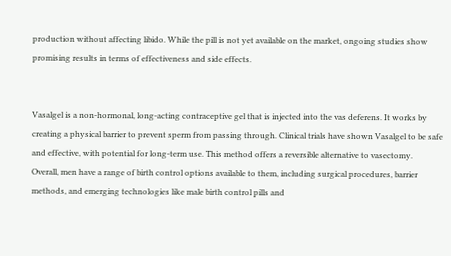production without affecting libido. While the pill is not yet available on the market, ongoing studies show promising results in terms of effectiveness and side effects.


Vasalgel is a non-hormonal, long-acting contraceptive gel that is injected into the vas deferens. It works by creating a physical barrier to prevent sperm from passing through. Clinical trials have shown Vasalgel to be safe and effective, with potential for long-term use. This method offers a reversible alternative to vasectomy.
Overall, men have a range of birth control options available to them, including surgical procedures, barrier methods, and emerging technologies like male birth control pills and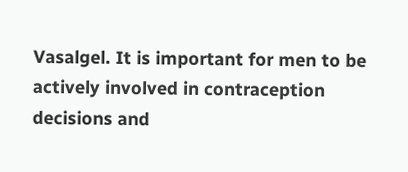Vasalgel. It is important for men to be actively involved in contraception decisions and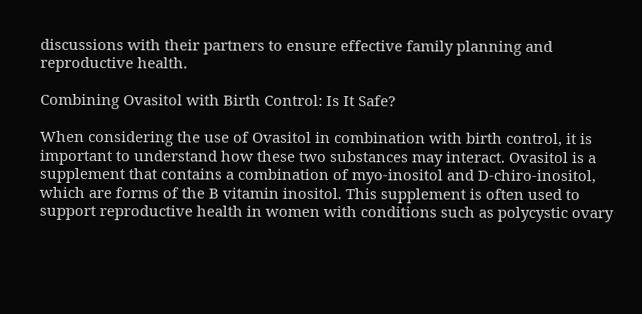discussions with their partners to ensure effective family planning and reproductive health.

Combining Ovasitol with Birth Control: Is It Safe?

When considering the use of Ovasitol in combination with birth control, it is important to understand how these two substances may interact. Ovasitol is a supplement that contains a combination of myo-inositol and D-chiro-inositol, which are forms of the B vitamin inositol. This supplement is often used to support reproductive health in women with conditions such as polycystic ovary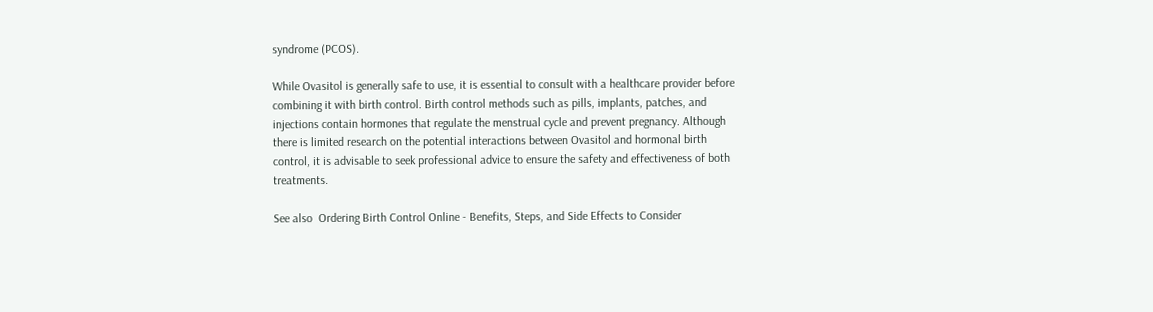syndrome (PCOS).

While Ovasitol is generally safe to use, it is essential to consult with a healthcare provider before combining it with birth control. Birth control methods such as pills, implants, patches, and injections contain hormones that regulate the menstrual cycle and prevent pregnancy. Although there is limited research on the potential interactions between Ovasitol and hormonal birth control, it is advisable to seek professional advice to ensure the safety and effectiveness of both treatments.

See also  Ordering Birth Control Online - Benefits, Steps, and Side Effects to Consider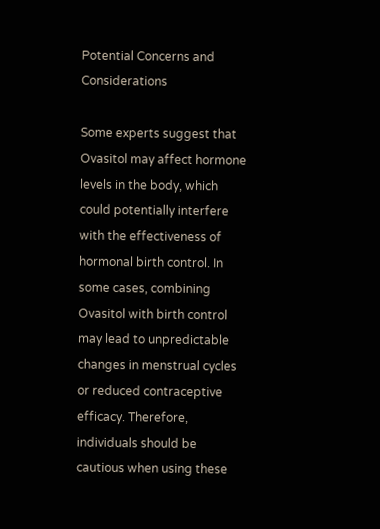Potential Concerns and Considerations

Some experts suggest that Ovasitol may affect hormone levels in the body, which could potentially interfere with the effectiveness of hormonal birth control. In some cases, combining Ovasitol with birth control may lead to unpredictable changes in menstrual cycles or reduced contraceptive efficacy. Therefore, individuals should be cautious when using these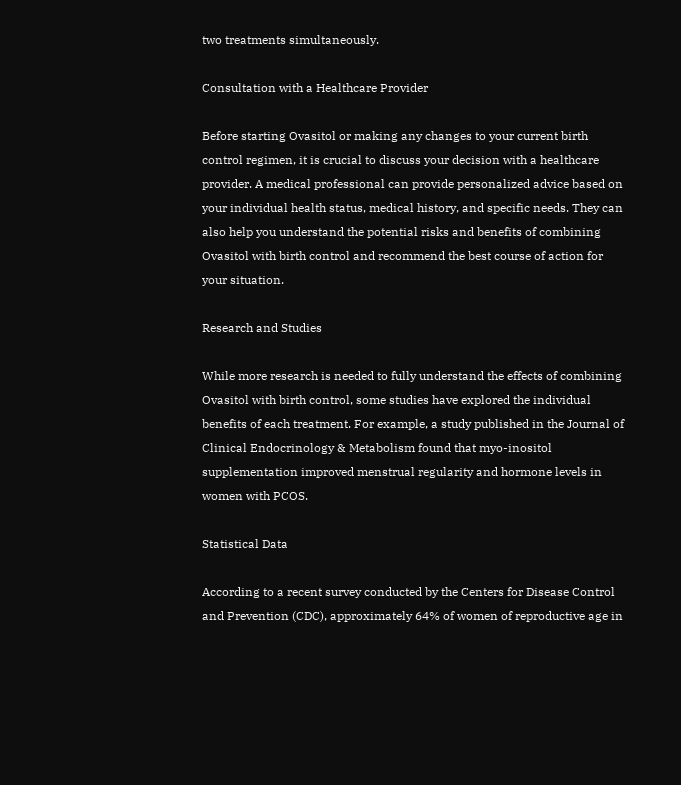two treatments simultaneously.

Consultation with a Healthcare Provider

Before starting Ovasitol or making any changes to your current birth control regimen, it is crucial to discuss your decision with a healthcare provider. A medical professional can provide personalized advice based on your individual health status, medical history, and specific needs. They can also help you understand the potential risks and benefits of combining Ovasitol with birth control and recommend the best course of action for your situation.

Research and Studies

While more research is needed to fully understand the effects of combining Ovasitol with birth control, some studies have explored the individual benefits of each treatment. For example, a study published in the Journal of Clinical Endocrinology & Metabolism found that myo-inositol supplementation improved menstrual regularity and hormone levels in women with PCOS.

Statistical Data

According to a recent survey conducted by the Centers for Disease Control and Prevention (CDC), approximately 64% of women of reproductive age in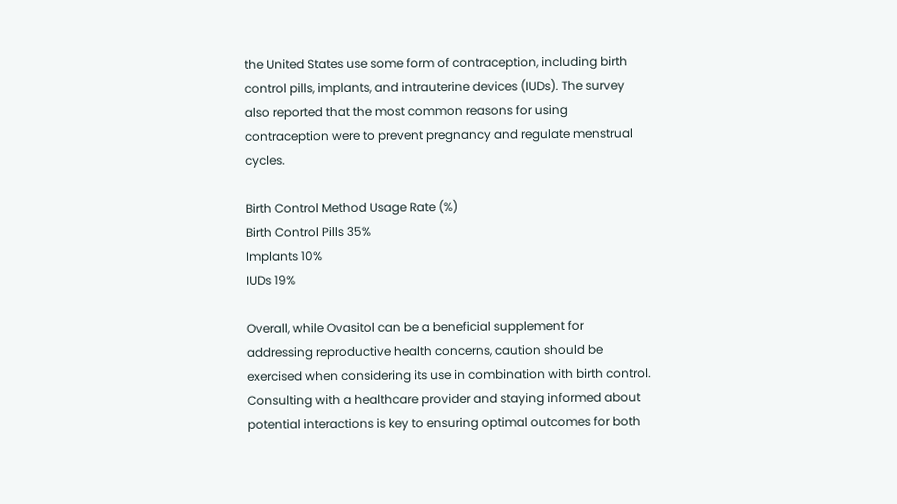the United States use some form of contraception, including birth control pills, implants, and intrauterine devices (IUDs). The survey also reported that the most common reasons for using contraception were to prevent pregnancy and regulate menstrual cycles.

Birth Control Method Usage Rate (%)
Birth Control Pills 35%
Implants 10%
IUDs 19%

Overall, while Ovasitol can be a beneficial supplement for addressing reproductive health concerns, caution should be exercised when considering its use in combination with birth control. Consulting with a healthcare provider and staying informed about potential interactions is key to ensuring optimal outcomes for both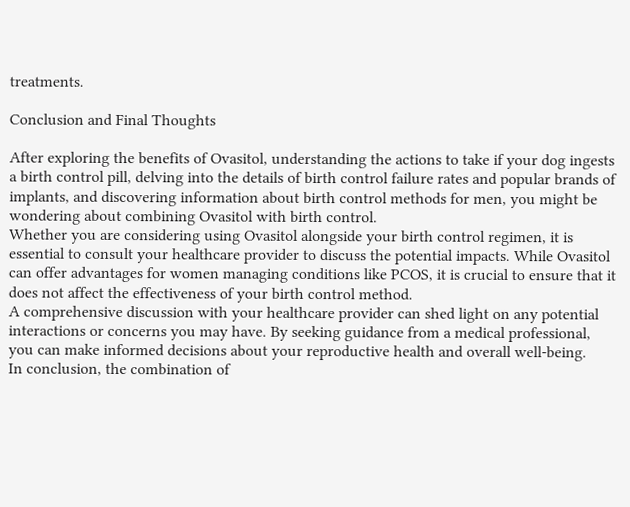treatments.

Conclusion and Final Thoughts

After exploring the benefits of Ovasitol, understanding the actions to take if your dog ingests a birth control pill, delving into the details of birth control failure rates and popular brands of implants, and discovering information about birth control methods for men, you might be wondering about combining Ovasitol with birth control.
Whether you are considering using Ovasitol alongside your birth control regimen, it is essential to consult your healthcare provider to discuss the potential impacts. While Ovasitol can offer advantages for women managing conditions like PCOS, it is crucial to ensure that it does not affect the effectiveness of your birth control method.
A comprehensive discussion with your healthcare provider can shed light on any potential interactions or concerns you may have. By seeking guidance from a medical professional, you can make informed decisions about your reproductive health and overall well-being.
In conclusion, the combination of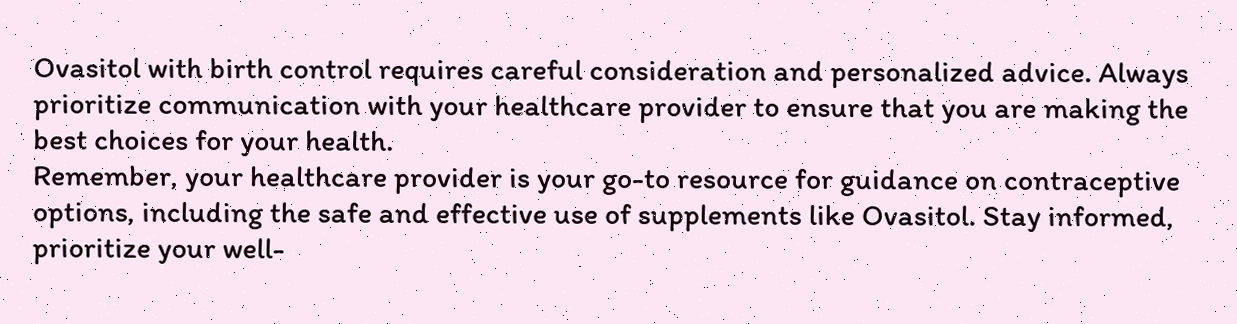Ovasitol with birth control requires careful consideration and personalized advice. Always prioritize communication with your healthcare provider to ensure that you are making the best choices for your health.
Remember, your healthcare provider is your go-to resource for guidance on contraceptive options, including the safe and effective use of supplements like Ovasitol. Stay informed, prioritize your well-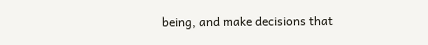being, and make decisions that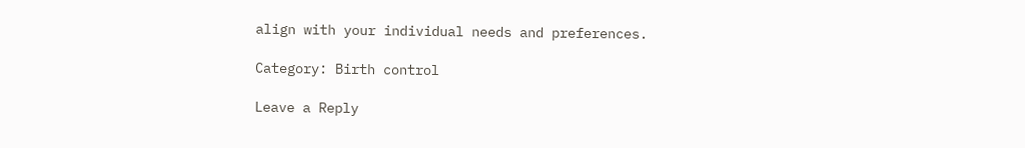align with your individual needs and preferences.

Category: Birth control

Leave a Reply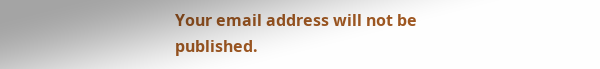Your email address will not be published.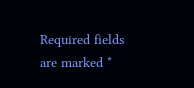Required fields are marked *